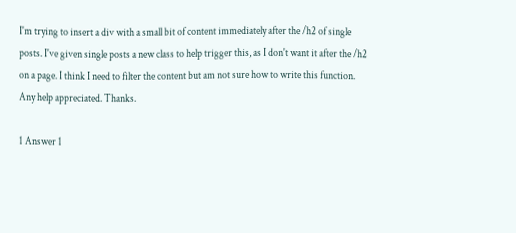I'm trying to insert a div with a small bit of content immediately after the /h2 of single posts. I've given single posts a new class to help trigger this, as I don't want it after the /h2 on a page. I think I need to filter the content but am not sure how to write this function. Any help appreciated. Thanks.

1 Answer 1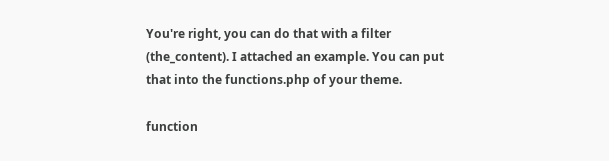You're right, you can do that with a filter (the_content). I attached an example. You can put that into the functions.php of your theme.

function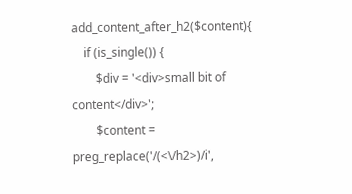add_content_after_h2($content){
    if (is_single()) {
        $div = '<div>small bit of content</div>';
        $content = preg_replace('/(<\/h2>)/i',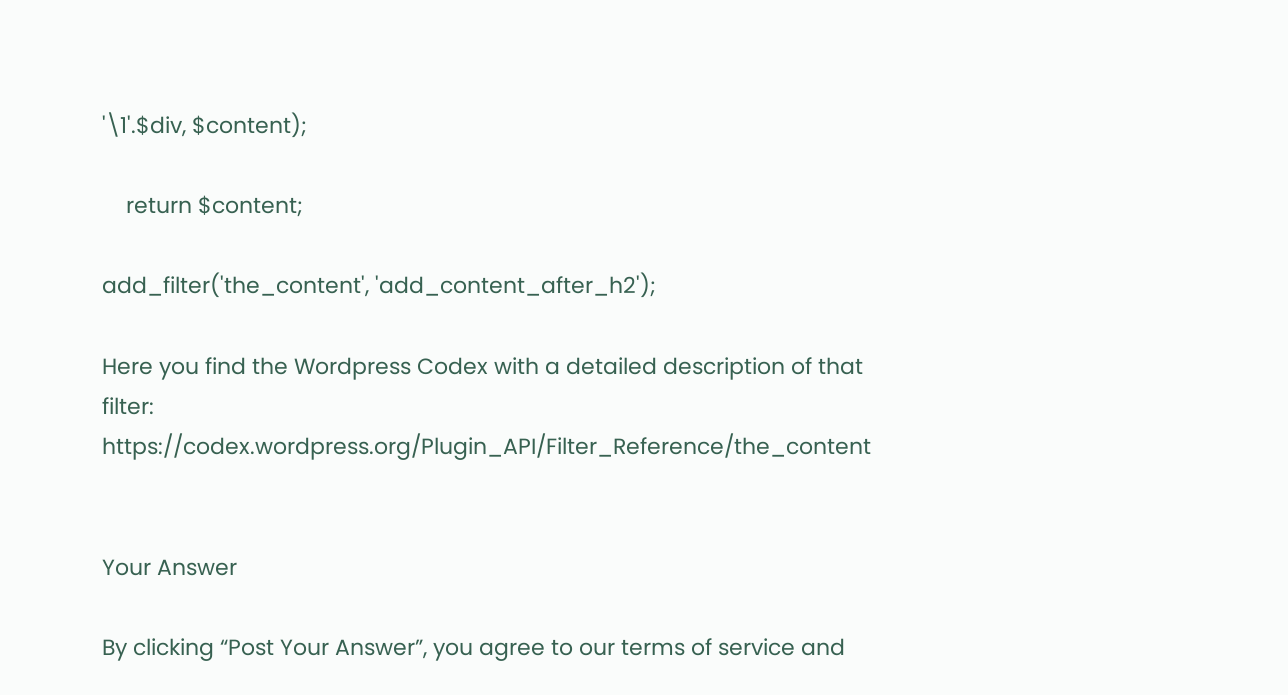'\1'.$div, $content);

    return $content;

add_filter('the_content', 'add_content_after_h2');

Here you find the Wordpress Codex with a detailed description of that filter: https://codex.wordpress.org/Plugin_API/Filter_Reference/the_content


Your Answer

By clicking “Post Your Answer”, you agree to our terms of service and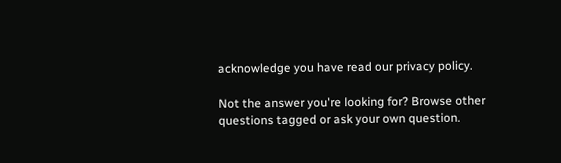acknowledge you have read our privacy policy.

Not the answer you're looking for? Browse other questions tagged or ask your own question.